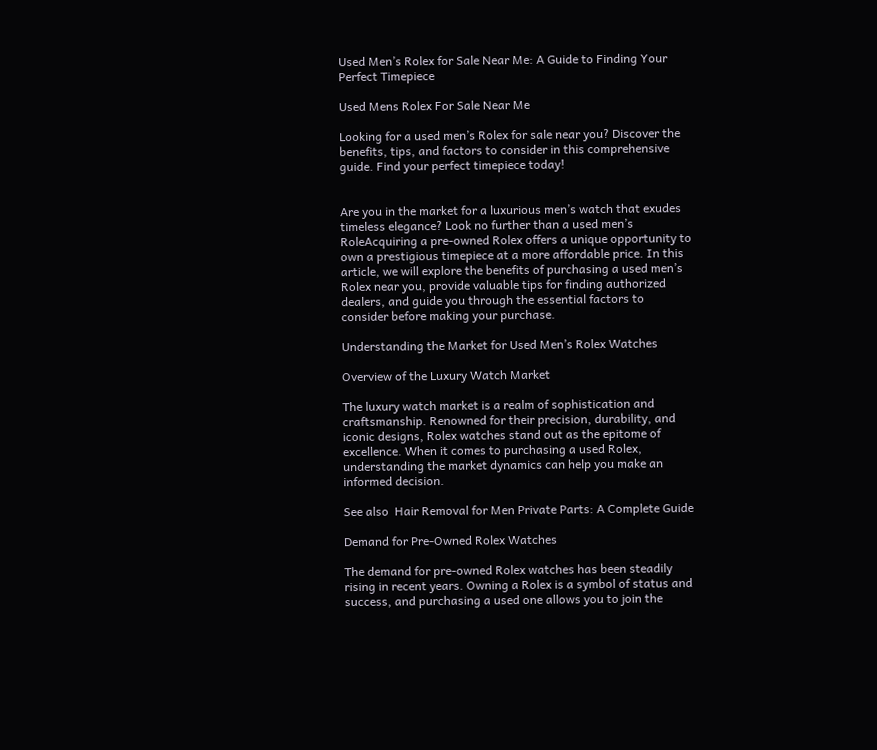Used Men’s Rolex for Sale Near Me: A Guide to Finding Your Perfect Timepiece

Used Mens Rolex For Sale Near Me

Looking for a used men’s Rolex for sale near you? Discover the benefits, tips, and factors to consider in this comprehensive guide. Find your perfect timepiece today!


Are you in the market for a luxurious men’s watch that exudes timeless elegance? Look no further than a used men’s RoleAcquiring a pre-owned Rolex offers a unique opportunity to own a prestigious timepiece at a more affordable price. In this article, we will explore the benefits of purchasing a used men’s Rolex near you, provide valuable tips for finding authorized dealers, and guide you through the essential factors to consider before making your purchase.

Understanding the Market for Used Men’s Rolex Watches

Overview of the Luxury Watch Market

The luxury watch market is a realm of sophistication and craftsmanship. Renowned for their precision, durability, and iconic designs, Rolex watches stand out as the epitome of excellence. When it comes to purchasing a used Rolex, understanding the market dynamics can help you make an informed decision.

See also  Hair Removal for Men Private Parts: A Complete Guide

Demand for Pre-Owned Rolex Watches

The demand for pre-owned Rolex watches has been steadily rising in recent years. Owning a Rolex is a symbol of status and success, and purchasing a used one allows you to join the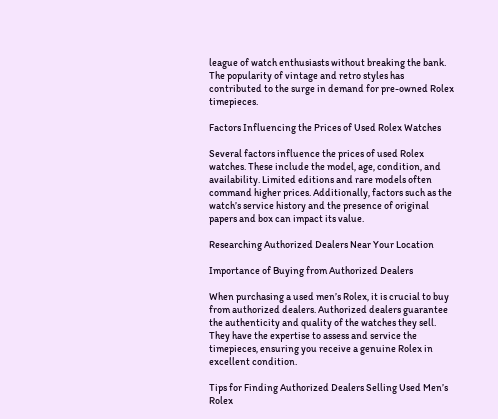league of watch enthusiasts without breaking the bank. The popularity of vintage and retro styles has contributed to the surge in demand for pre-owned Rolex timepieces.

Factors Influencing the Prices of Used Rolex Watches

Several factors influence the prices of used Rolex watches. These include the model, age, condition, and availability. Limited editions and rare models often command higher prices. Additionally, factors such as the watch’s service history and the presence of original papers and box can impact its value.

Researching Authorized Dealers Near Your Location

Importance of Buying from Authorized Dealers

When purchasing a used men’s Rolex, it is crucial to buy from authorized dealers. Authorized dealers guarantee the authenticity and quality of the watches they sell. They have the expertise to assess and service the timepieces, ensuring you receive a genuine Rolex in excellent condition.

Tips for Finding Authorized Dealers Selling Used Men’s Rolex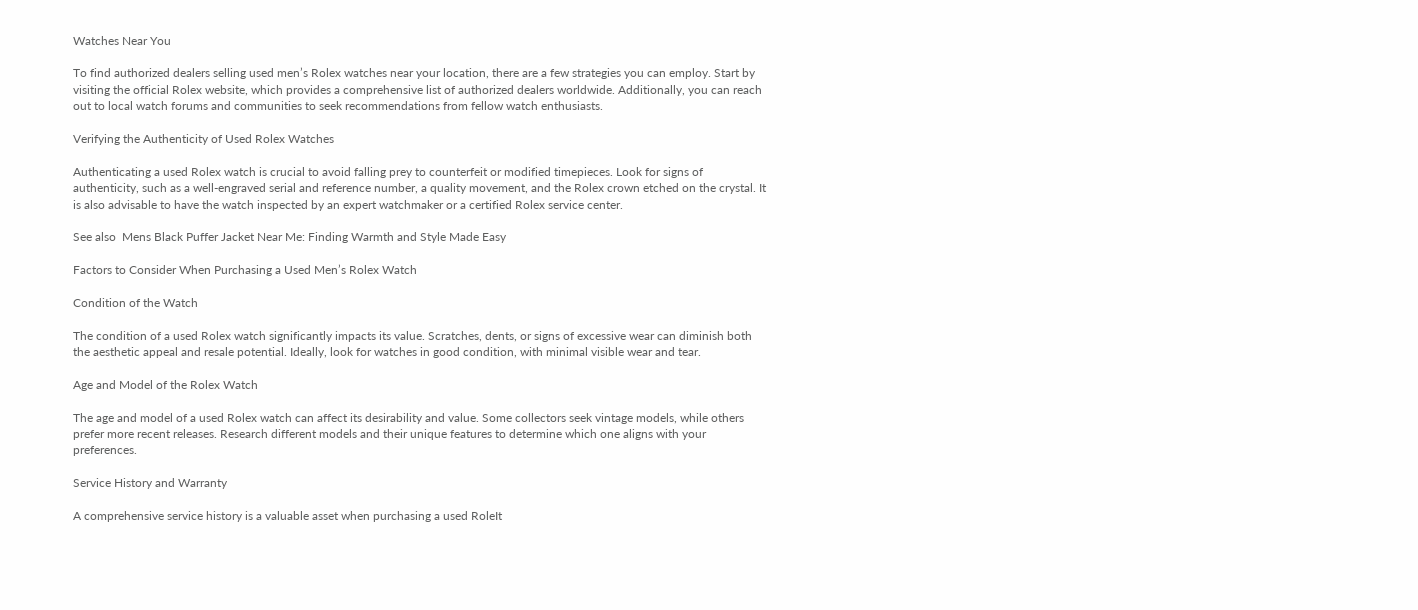Watches Near You

To find authorized dealers selling used men’s Rolex watches near your location, there are a few strategies you can employ. Start by visiting the official Rolex website, which provides a comprehensive list of authorized dealers worldwide. Additionally, you can reach out to local watch forums and communities to seek recommendations from fellow watch enthusiasts.

Verifying the Authenticity of Used Rolex Watches

Authenticating a used Rolex watch is crucial to avoid falling prey to counterfeit or modified timepieces. Look for signs of authenticity, such as a well-engraved serial and reference number, a quality movement, and the Rolex crown etched on the crystal. It is also advisable to have the watch inspected by an expert watchmaker or a certified Rolex service center.

See also  Mens Black Puffer Jacket Near Me: Finding Warmth and Style Made Easy

Factors to Consider When Purchasing a Used Men’s Rolex Watch

Condition of the Watch

The condition of a used Rolex watch significantly impacts its value. Scratches, dents, or signs of excessive wear can diminish both the aesthetic appeal and resale potential. Ideally, look for watches in good condition, with minimal visible wear and tear.

Age and Model of the Rolex Watch

The age and model of a used Rolex watch can affect its desirability and value. Some collectors seek vintage models, while others prefer more recent releases. Research different models and their unique features to determine which one aligns with your preferences.

Service History and Warranty

A comprehensive service history is a valuable asset when purchasing a used RoleIt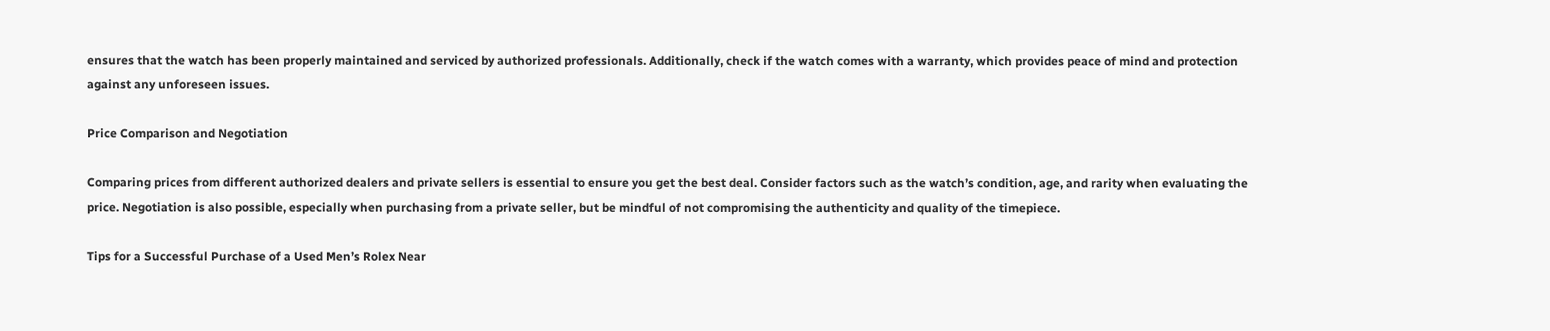ensures that the watch has been properly maintained and serviced by authorized professionals. Additionally, check if the watch comes with a warranty, which provides peace of mind and protection against any unforeseen issues.

Price Comparison and Negotiation

Comparing prices from different authorized dealers and private sellers is essential to ensure you get the best deal. Consider factors such as the watch’s condition, age, and rarity when evaluating the price. Negotiation is also possible, especially when purchasing from a private seller, but be mindful of not compromising the authenticity and quality of the timepiece.

Tips for a Successful Purchase of a Used Men’s Rolex Near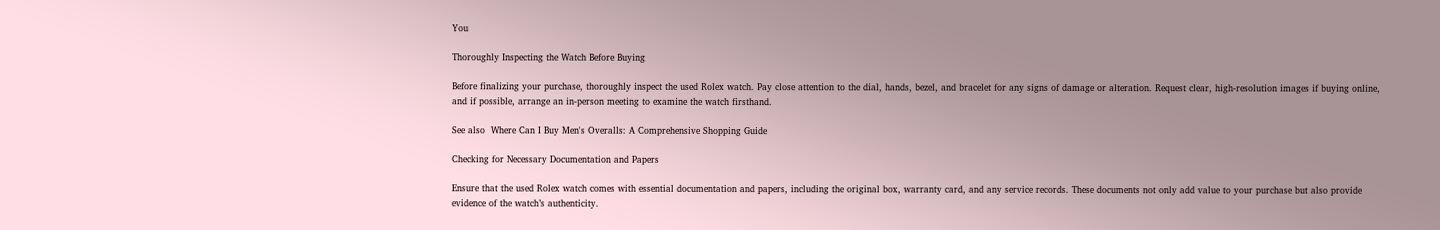You

Thoroughly Inspecting the Watch Before Buying

Before finalizing your purchase, thoroughly inspect the used Rolex watch. Pay close attention to the dial, hands, bezel, and bracelet for any signs of damage or alteration. Request clear, high-resolution images if buying online, and if possible, arrange an in-person meeting to examine the watch firsthand.

See also  Where Can I Buy Men's Overalls: A Comprehensive Shopping Guide

Checking for Necessary Documentation and Papers

Ensure that the used Rolex watch comes with essential documentation and papers, including the original box, warranty card, and any service records. These documents not only add value to your purchase but also provide evidence of the watch’s authenticity.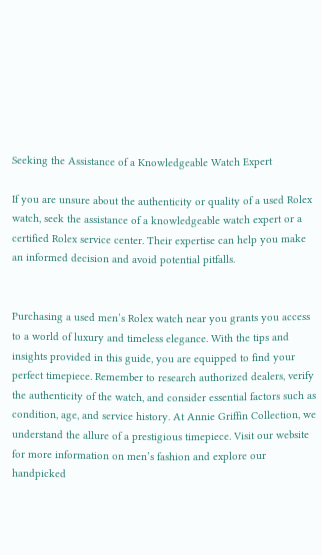Seeking the Assistance of a Knowledgeable Watch Expert

If you are unsure about the authenticity or quality of a used Rolex watch, seek the assistance of a knowledgeable watch expert or a certified Rolex service center. Their expertise can help you make an informed decision and avoid potential pitfalls.


Purchasing a used men’s Rolex watch near you grants you access to a world of luxury and timeless elegance. With the tips and insights provided in this guide, you are equipped to find your perfect timepiece. Remember to research authorized dealers, verify the authenticity of the watch, and consider essential factors such as condition, age, and service history. At Annie Griffin Collection, we understand the allure of a prestigious timepiece. Visit our website for more information on men’s fashion and explore our handpicked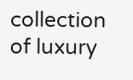collection of luxury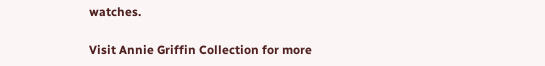watches.

Visit Annie Griffin Collection for more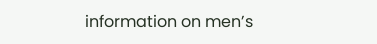information on men’s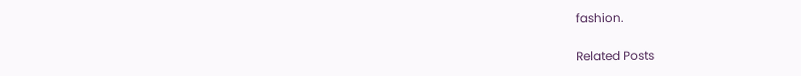fashion.

Related Posts